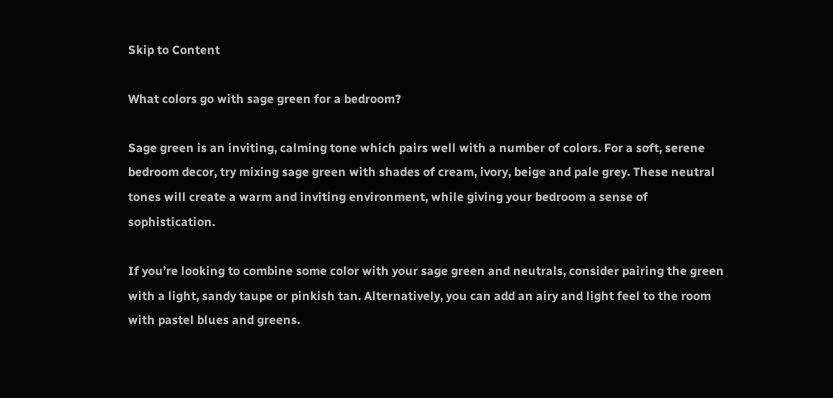Skip to Content

What colors go with sage green for a bedroom?

Sage green is an inviting, calming tone which pairs well with a number of colors. For a soft, serene bedroom decor, try mixing sage green with shades of cream, ivory, beige and pale grey. These neutral tones will create a warm and inviting environment, while giving your bedroom a sense of sophistication.

If you’re looking to combine some color with your sage green and neutrals, consider pairing the green with a light, sandy taupe or pinkish tan. Alternatively, you can add an airy and light feel to the room with pastel blues and greens.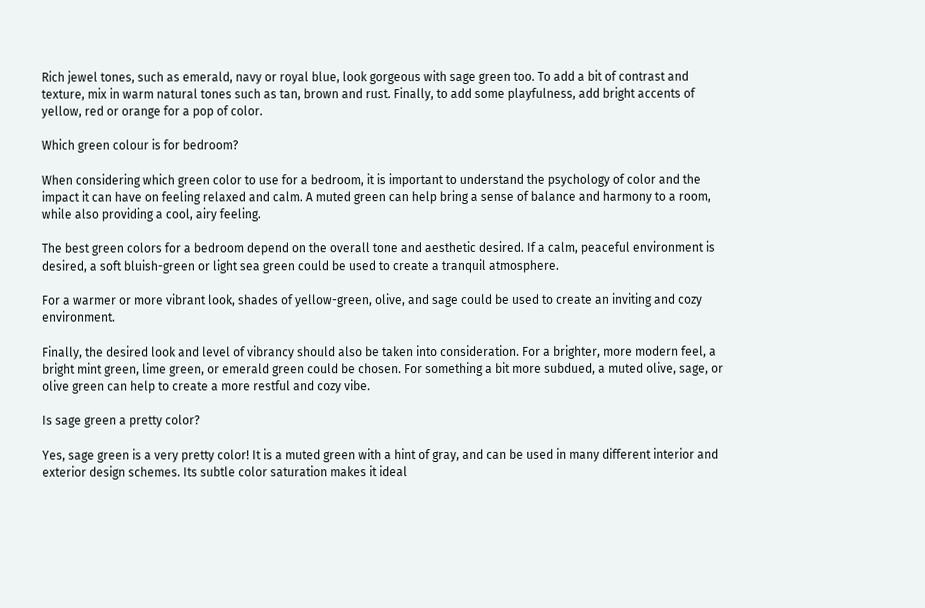Rich jewel tones, such as emerald, navy or royal blue, look gorgeous with sage green too. To add a bit of contrast and texture, mix in warm natural tones such as tan, brown and rust. Finally, to add some playfulness, add bright accents of yellow, red or orange for a pop of color.

Which green colour is for bedroom?

When considering which green color to use for a bedroom, it is important to understand the psychology of color and the impact it can have on feeling relaxed and calm. A muted green can help bring a sense of balance and harmony to a room, while also providing a cool, airy feeling.

The best green colors for a bedroom depend on the overall tone and aesthetic desired. If a calm, peaceful environment is desired, a soft bluish-green or light sea green could be used to create a tranquil atmosphere.

For a warmer or more vibrant look, shades of yellow-green, olive, and sage could be used to create an inviting and cozy environment.

Finally, the desired look and level of vibrancy should also be taken into consideration. For a brighter, more modern feel, a bright mint green, lime green, or emerald green could be chosen. For something a bit more subdued, a muted olive, sage, or olive green can help to create a more restful and cozy vibe.

Is sage green a pretty color?

Yes, sage green is a very pretty color! It is a muted green with a hint of gray, and can be used in many different interior and exterior design schemes. Its subtle color saturation makes it ideal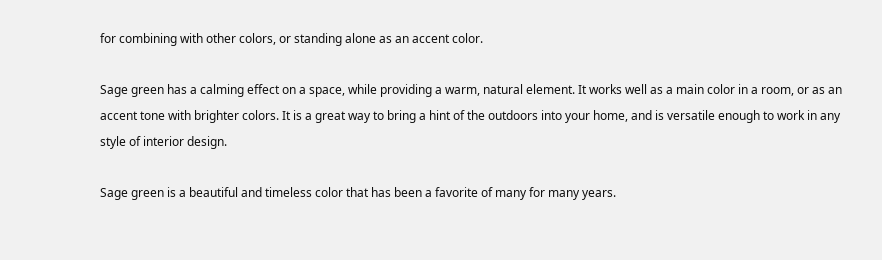for combining with other colors, or standing alone as an accent color.

Sage green has a calming effect on a space, while providing a warm, natural element. It works well as a main color in a room, or as an accent tone with brighter colors. It is a great way to bring a hint of the outdoors into your home, and is versatile enough to work in any style of interior design.

Sage green is a beautiful and timeless color that has been a favorite of many for many years.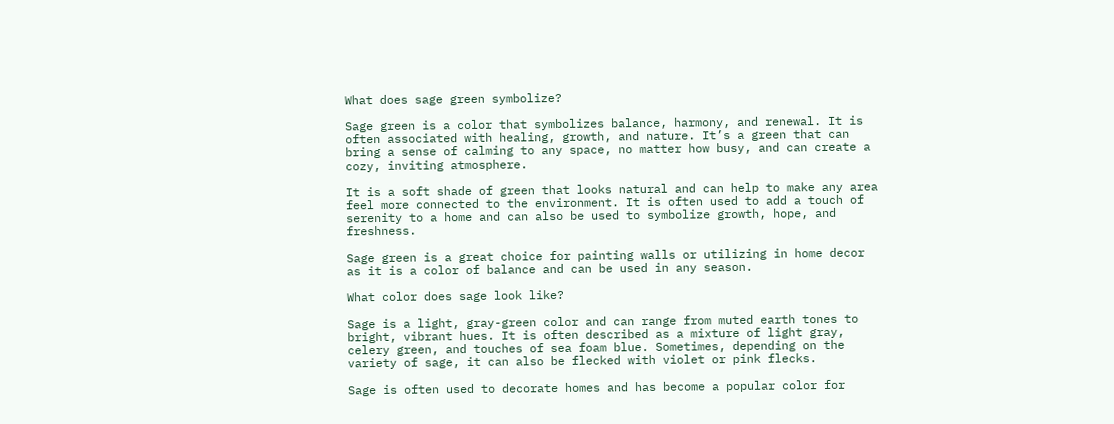What does sage green symbolize?

Sage green is a color that symbolizes balance, harmony, and renewal. It is often associated with healing, growth, and nature. It’s a green that can bring a sense of calming to any space, no matter how busy, and can create a cozy, inviting atmosphere.

It is a soft shade of green that looks natural and can help to make any area feel more connected to the environment. It is often used to add a touch of serenity to a home and can also be used to symbolize growth, hope, and freshness.

Sage green is a great choice for painting walls or utilizing in home decor as it is a color of balance and can be used in any season.

What color does sage look like?

Sage is a light, gray-green color and can range from muted earth tones to bright, vibrant hues. It is often described as a mixture of light gray, celery green, and touches of sea foam blue. Sometimes, depending on the variety of sage, it can also be flecked with violet or pink flecks.

Sage is often used to decorate homes and has become a popular color for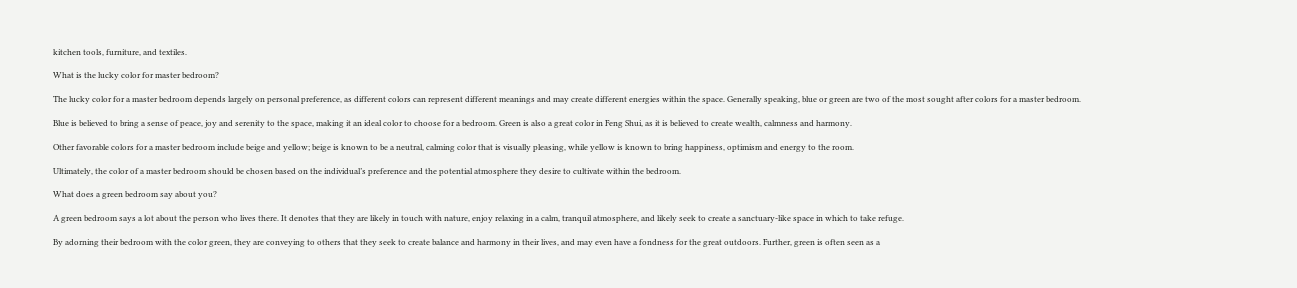kitchen tools, furniture, and textiles.

What is the lucky color for master bedroom?

The lucky color for a master bedroom depends largely on personal preference, as different colors can represent different meanings and may create different energies within the space. Generally speaking, blue or green are two of the most sought after colors for a master bedroom.

Blue is believed to bring a sense of peace, joy and serenity to the space, making it an ideal color to choose for a bedroom. Green is also a great color in Feng Shui, as it is believed to create wealth, calmness and harmony.

Other favorable colors for a master bedroom include beige and yellow; beige is known to be a neutral, calming color that is visually pleasing, while yellow is known to bring happiness, optimism and energy to the room.

Ultimately, the color of a master bedroom should be chosen based on the individual’s preference and the potential atmosphere they desire to cultivate within the bedroom.

What does a green bedroom say about you?

A green bedroom says a lot about the person who lives there. It denotes that they are likely in touch with nature, enjoy relaxing in a calm, tranquil atmosphere, and likely seek to create a sanctuary-like space in which to take refuge.

By adorning their bedroom with the color green, they are conveying to others that they seek to create balance and harmony in their lives, and may even have a fondness for the great outdoors. Further, green is often seen as a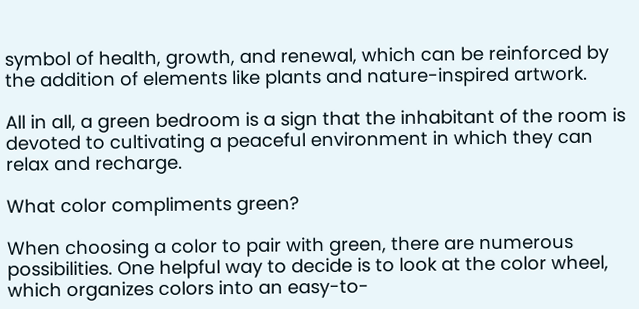symbol of health, growth, and renewal, which can be reinforced by the addition of elements like plants and nature-inspired artwork.

All in all, a green bedroom is a sign that the inhabitant of the room is devoted to cultivating a peaceful environment in which they can relax and recharge.

What color compliments green?

When choosing a color to pair with green, there are numerous possibilities. One helpful way to decide is to look at the color wheel, which organizes colors into an easy-to-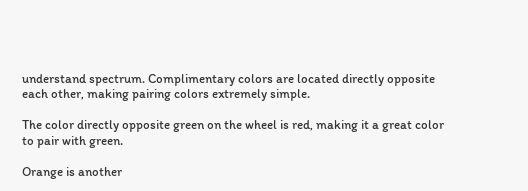understand spectrum. Complimentary colors are located directly opposite each other, making pairing colors extremely simple.

The color directly opposite green on the wheel is red, making it a great color to pair with green.

Orange is another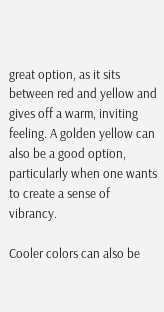great option, as it sits between red and yellow and gives off a warm, inviting feeling. A golden yellow can also be a good option, particularly when one wants to create a sense of vibrancy.

Cooler colors can also be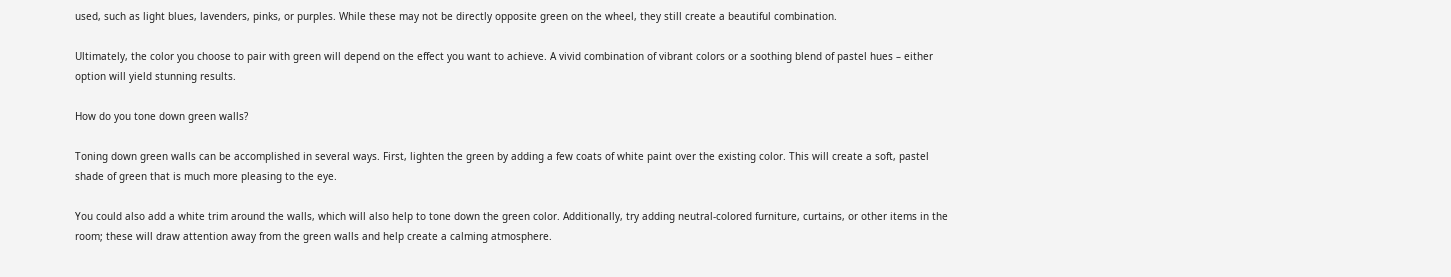used, such as light blues, lavenders, pinks, or purples. While these may not be directly opposite green on the wheel, they still create a beautiful combination.

Ultimately, the color you choose to pair with green will depend on the effect you want to achieve. A vivid combination of vibrant colors or a soothing blend of pastel hues – either option will yield stunning results.

How do you tone down green walls?

Toning down green walls can be accomplished in several ways. First, lighten the green by adding a few coats of white paint over the existing color. This will create a soft, pastel shade of green that is much more pleasing to the eye.

You could also add a white trim around the walls, which will also help to tone down the green color. Additionally, try adding neutral-colored furniture, curtains, or other items in the room; these will draw attention away from the green walls and help create a calming atmosphere.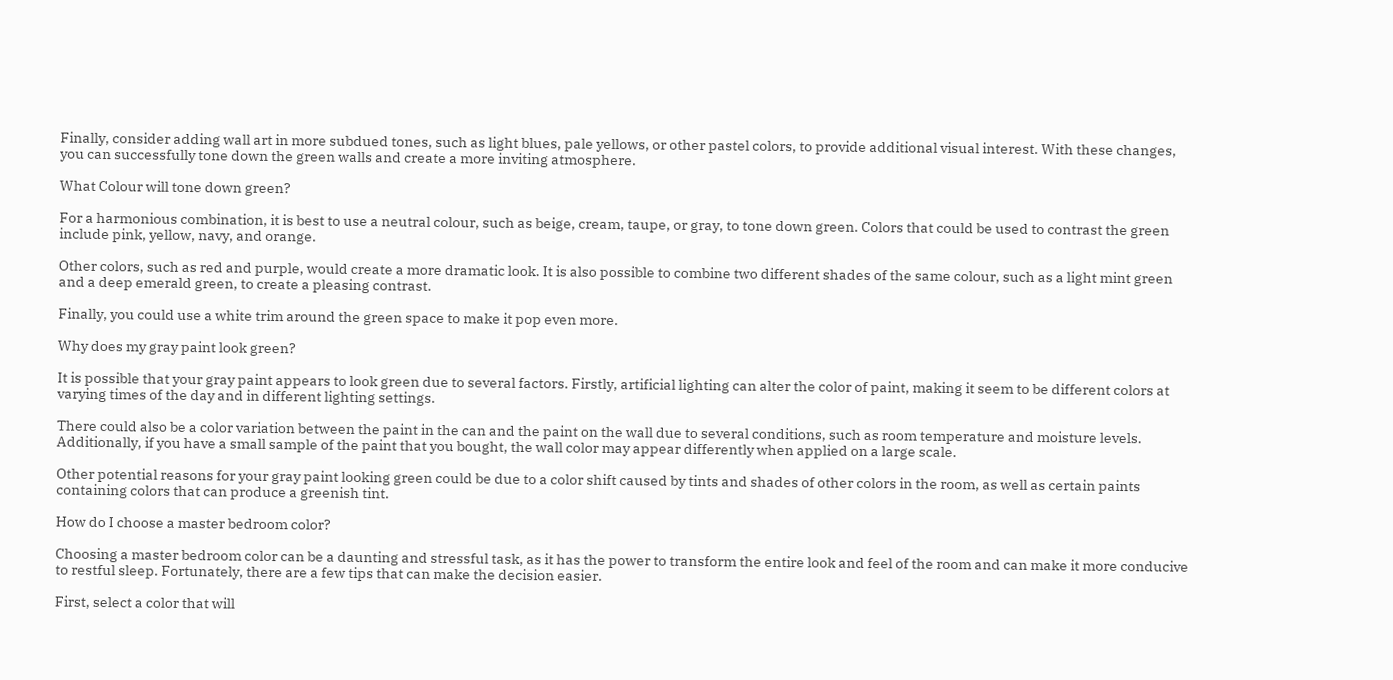Finally, consider adding wall art in more subdued tones, such as light blues, pale yellows, or other pastel colors, to provide additional visual interest. With these changes, you can successfully tone down the green walls and create a more inviting atmosphere.

What Colour will tone down green?

For a harmonious combination, it is best to use a neutral colour, such as beige, cream, taupe, or gray, to tone down green. Colors that could be used to contrast the green include pink, yellow, navy, and orange.

Other colors, such as red and purple, would create a more dramatic look. It is also possible to combine two different shades of the same colour, such as a light mint green and a deep emerald green, to create a pleasing contrast.

Finally, you could use a white trim around the green space to make it pop even more.

Why does my gray paint look green?

It is possible that your gray paint appears to look green due to several factors. Firstly, artificial lighting can alter the color of paint, making it seem to be different colors at varying times of the day and in different lighting settings.

There could also be a color variation between the paint in the can and the paint on the wall due to several conditions, such as room temperature and moisture levels. Additionally, if you have a small sample of the paint that you bought, the wall color may appear differently when applied on a large scale.

Other potential reasons for your gray paint looking green could be due to a color shift caused by tints and shades of other colors in the room, as well as certain paints containing colors that can produce a greenish tint.

How do I choose a master bedroom color?

Choosing a master bedroom color can be a daunting and stressful task, as it has the power to transform the entire look and feel of the room and can make it more conducive to restful sleep. Fortunately, there are a few tips that can make the decision easier.

First, select a color that will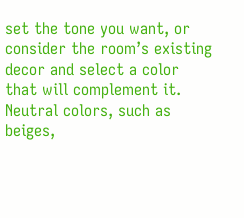set the tone you want, or consider the room’s existing decor and select a color that will complement it. Neutral colors, such as beiges,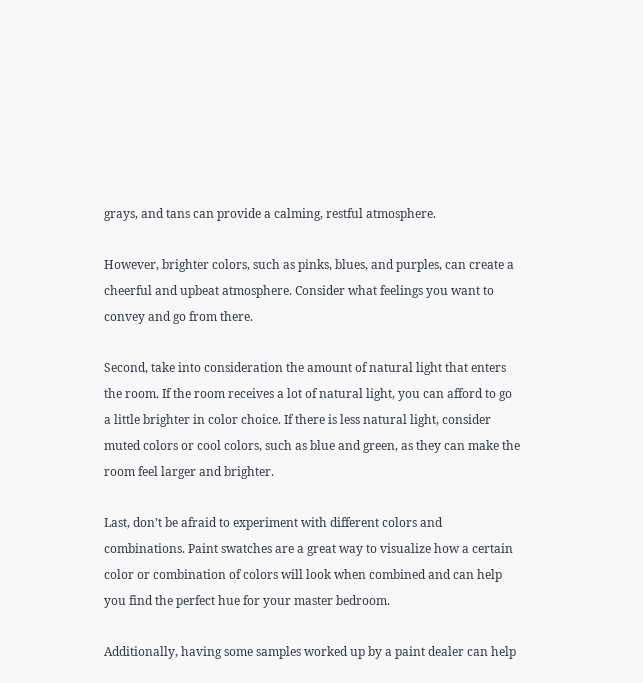grays, and tans can provide a calming, restful atmosphere.

However, brighter colors, such as pinks, blues, and purples, can create a cheerful and upbeat atmosphere. Consider what feelings you want to convey and go from there.

Second, take into consideration the amount of natural light that enters the room. If the room receives a lot of natural light, you can afford to go a little brighter in color choice. If there is less natural light, consider muted colors or cool colors, such as blue and green, as they can make the room feel larger and brighter.

Last, don’t be afraid to experiment with different colors and combinations. Paint swatches are a great way to visualize how a certain color or combination of colors will look when combined and can help you find the perfect hue for your master bedroom.

Additionally, having some samples worked up by a paint dealer can help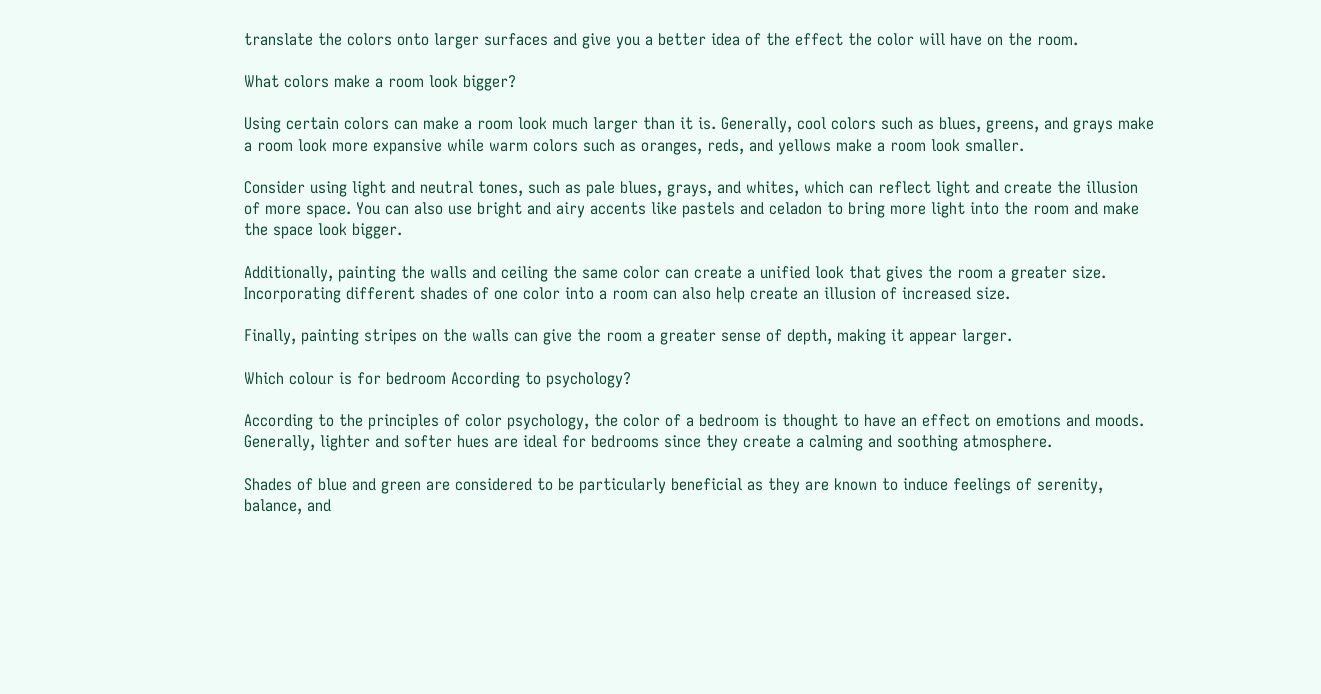translate the colors onto larger surfaces and give you a better idea of the effect the color will have on the room.

What colors make a room look bigger?

Using certain colors can make a room look much larger than it is. Generally, cool colors such as blues, greens, and grays make a room look more expansive while warm colors such as oranges, reds, and yellows make a room look smaller.

Consider using light and neutral tones, such as pale blues, grays, and whites, which can reflect light and create the illusion of more space. You can also use bright and airy accents like pastels and celadon to bring more light into the room and make the space look bigger.

Additionally, painting the walls and ceiling the same color can create a unified look that gives the room a greater size. Incorporating different shades of one color into a room can also help create an illusion of increased size.

Finally, painting stripes on the walls can give the room a greater sense of depth, making it appear larger.

Which colour is for bedroom According to psychology?

According to the principles of color psychology, the color of a bedroom is thought to have an effect on emotions and moods. Generally, lighter and softer hues are ideal for bedrooms since they create a calming and soothing atmosphere.

Shades of blue and green are considered to be particularly beneficial as they are known to induce feelings of serenity, balance, and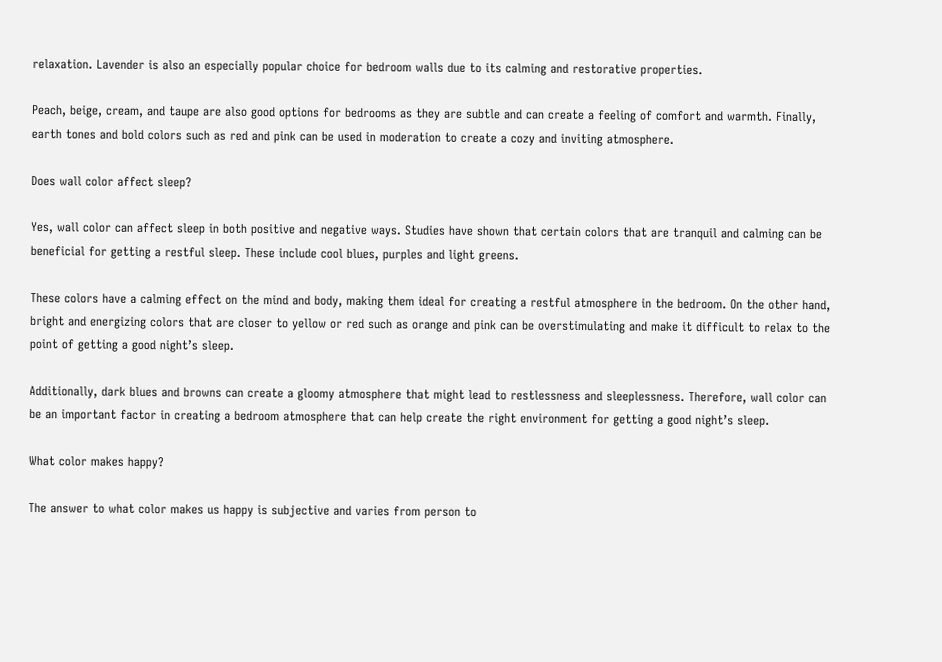relaxation. Lavender is also an especially popular choice for bedroom walls due to its calming and restorative properties.

Peach, beige, cream, and taupe are also good options for bedrooms as they are subtle and can create a feeling of comfort and warmth. Finally, earth tones and bold colors such as red and pink can be used in moderation to create a cozy and inviting atmosphere.

Does wall color affect sleep?

Yes, wall color can affect sleep in both positive and negative ways. Studies have shown that certain colors that are tranquil and calming can be beneficial for getting a restful sleep. These include cool blues, purples and light greens.

These colors have a calming effect on the mind and body, making them ideal for creating a restful atmosphere in the bedroom. On the other hand, bright and energizing colors that are closer to yellow or red such as orange and pink can be overstimulating and make it difficult to relax to the point of getting a good night’s sleep.

Additionally, dark blues and browns can create a gloomy atmosphere that might lead to restlessness and sleeplessness. Therefore, wall color can be an important factor in creating a bedroom atmosphere that can help create the right environment for getting a good night’s sleep.

What color makes happy?

The answer to what color makes us happy is subjective and varies from person to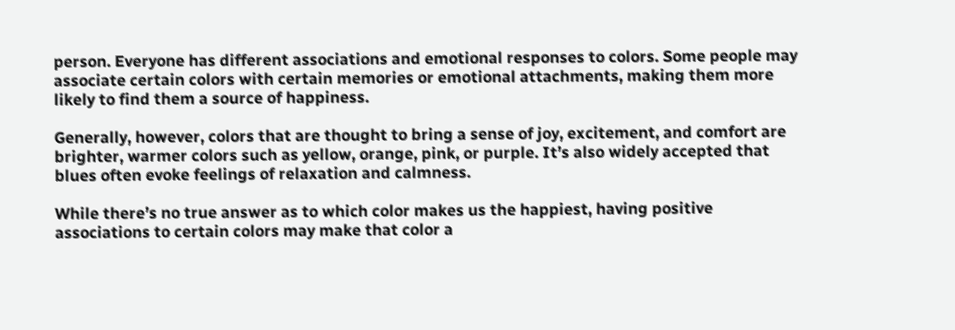person. Everyone has different associations and emotional responses to colors. Some people may associate certain colors with certain memories or emotional attachments, making them more likely to find them a source of happiness.

Generally, however, colors that are thought to bring a sense of joy, excitement, and comfort are brighter, warmer colors such as yellow, orange, pink, or purple. It’s also widely accepted that blues often evoke feelings of relaxation and calmness.

While there’s no true answer as to which color makes us the happiest, having positive associations to certain colors may make that color a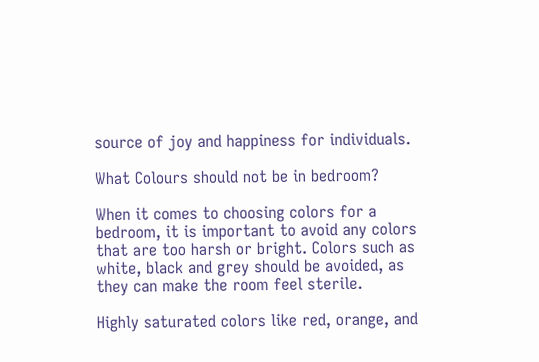source of joy and happiness for individuals.

What Colours should not be in bedroom?

When it comes to choosing colors for a bedroom, it is important to avoid any colors that are too harsh or bright. Colors such as white, black and grey should be avoided, as they can make the room feel sterile.

Highly saturated colors like red, orange, and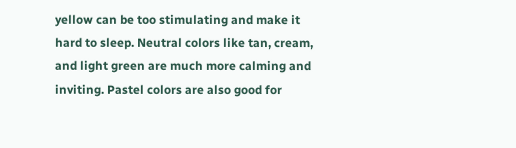yellow can be too stimulating and make it hard to sleep. Neutral colors like tan, cream, and light green are much more calming and inviting. Pastel colors are also good for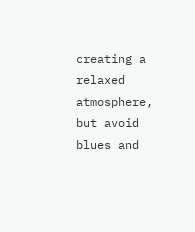creating a relaxed atmosphere, but avoid blues and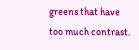greens that have too much contrast.